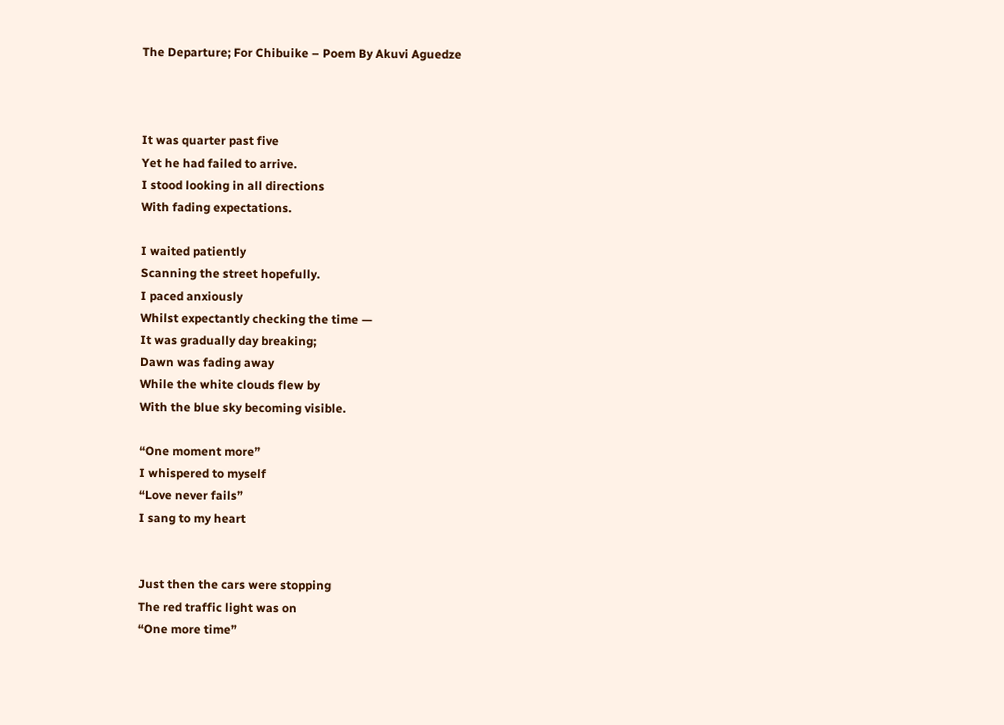The Departure; For Chibuike – Poem By Akuvi Aguedze



It was quarter past five
Yet he had failed to arrive.
I stood looking in all directions
With fading expectations.

I waited patiently
Scanning the street hopefully.
I paced anxiously
Whilst expectantly checking the time —
It was gradually day breaking;
Dawn was fading away
While the white clouds flew by
With the blue sky becoming visible.

“One moment more”
I whispered to myself
“Love never fails”
I sang to my heart


Just then the cars were stopping
The red traffic light was on
“One more time”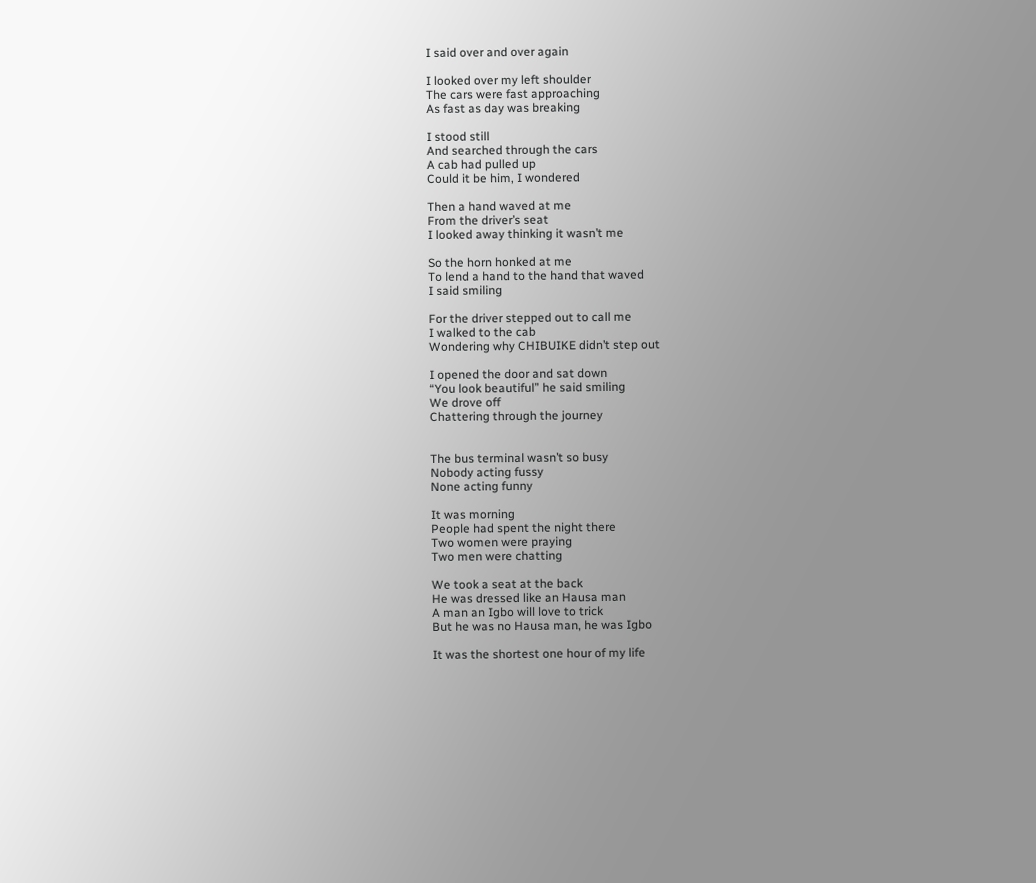I said over and over again

I looked over my left shoulder
The cars were fast approaching
As fast as day was breaking

I stood still
And searched through the cars
A cab had pulled up
Could it be him, I wondered

Then a hand waved at me
From the driver’s seat
I looked away thinking it wasn’t me

So the horn honked at me
To lend a hand to the hand that waved
I said smiling

For the driver stepped out to call me
I walked to the cab
Wondering why CHIBUIKE didn’t step out

I opened the door and sat down
“You look beautiful” he said smiling
We drove off
Chattering through the journey


The bus terminal wasn’t so busy
Nobody acting fussy
None acting funny

It was morning
People had spent the night there
Two women were praying
Two men were chatting

We took a seat at the back
He was dressed like an Hausa man
A man an Igbo will love to trick
But he was no Hausa man, he was Igbo

It was the shortest one hour of my life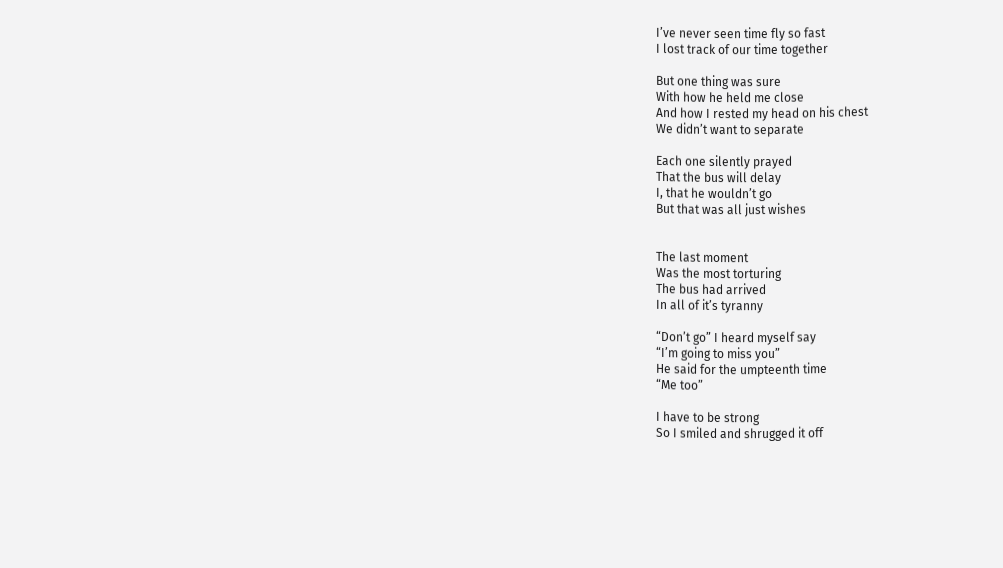I’ve never seen time fly so fast
I lost track of our time together

But one thing was sure
With how he held me close
And how I rested my head on his chest
We didn’t want to separate

Each one silently prayed
That the bus will delay
I, that he wouldn’t go
But that was all just wishes


The last moment
Was the most torturing
The bus had arrived
In all of it’s tyranny

“Don’t go” I heard myself say
“I’m going to miss you”
He said for the umpteenth time
“Me too”

I have to be strong
So I smiled and shrugged it off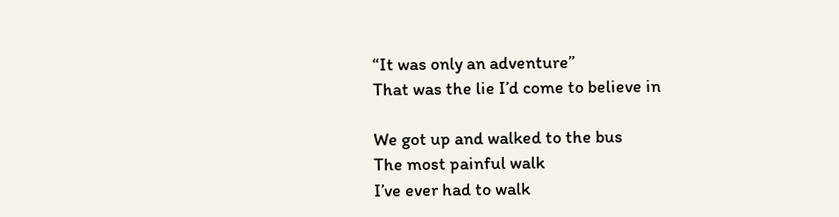“It was only an adventure”
That was the lie I’d come to believe in

We got up and walked to the bus
The most painful walk
I’ve ever had to walk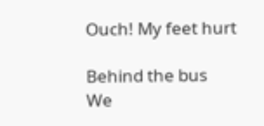Ouch! My feet hurt

Behind the bus
We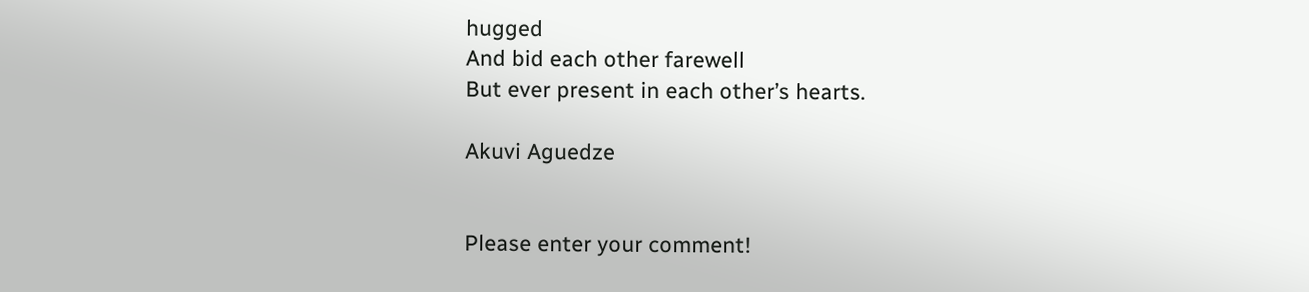hugged
And bid each other farewell
But ever present in each other’s hearts.

Akuvi Aguedze


Please enter your comment!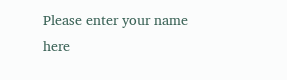Please enter your name here